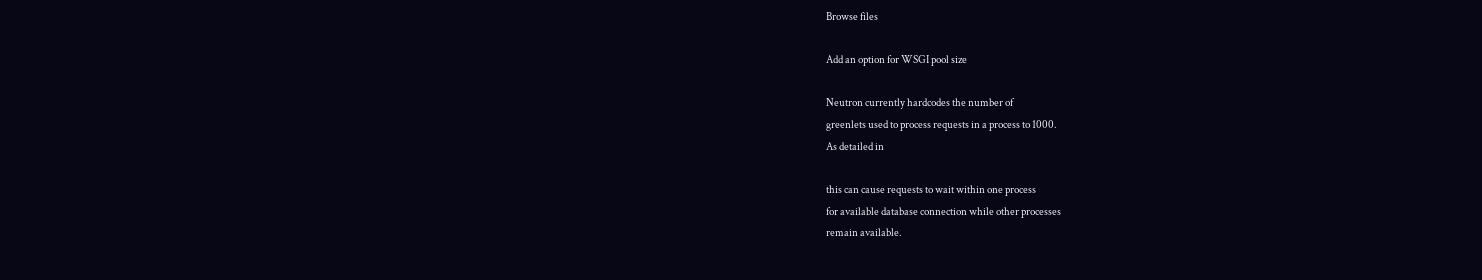Browse files

Add an option for WSGI pool size

Neutron currently hardcodes the number of
greenlets used to process requests in a process to 1000.
As detailed in

this can cause requests to wait within one process
for available database connection while other processes
remain available.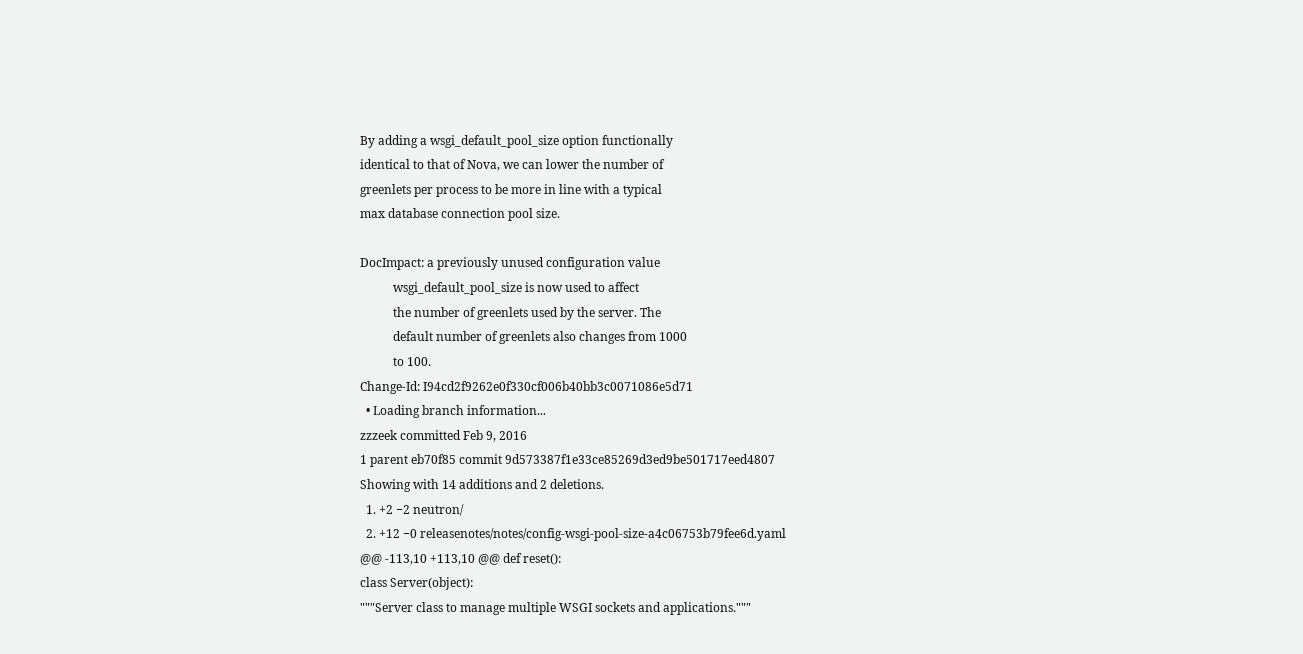By adding a wsgi_default_pool_size option functionally
identical to that of Nova, we can lower the number of
greenlets per process to be more in line with a typical
max database connection pool size.

DocImpact: a previously unused configuration value
           wsgi_default_pool_size is now used to affect
           the number of greenlets used by the server. The
           default number of greenlets also changes from 1000
           to 100.
Change-Id: I94cd2f9262e0f330cf006b40bb3c0071086e5d71
  • Loading branch information...
zzzeek committed Feb 9, 2016
1 parent eb70f85 commit 9d573387f1e33ce85269d3ed9be501717eed4807
Showing with 14 additions and 2 deletions.
  1. +2 −2 neutron/
  2. +12 −0 releasenotes/notes/config-wsgi-pool-size-a4c06753b79fee6d.yaml
@@ -113,10 +113,10 @@ def reset():
class Server(object):
"""Server class to manage multiple WSGI sockets and applications."""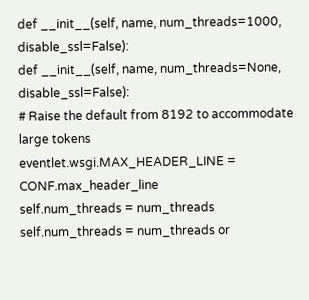def __init__(self, name, num_threads=1000, disable_ssl=False):
def __init__(self, name, num_threads=None, disable_ssl=False):
# Raise the default from 8192 to accommodate large tokens
eventlet.wsgi.MAX_HEADER_LINE = CONF.max_header_line
self.num_threads = num_threads
self.num_threads = num_threads or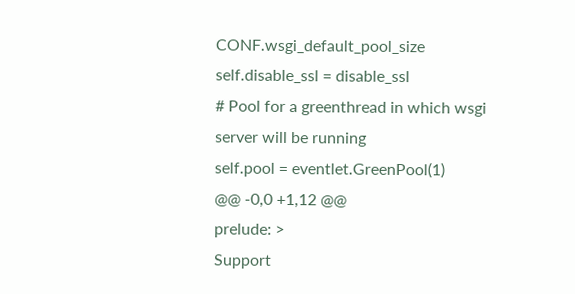CONF.wsgi_default_pool_size
self.disable_ssl = disable_ssl
# Pool for a greenthread in which wsgi server will be running
self.pool = eventlet.GreenPool(1)
@@ -0,0 +1,12 @@
prelude: >
Support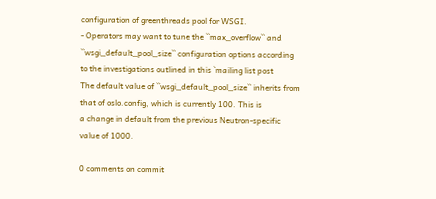configuration of greenthreads pool for WSGI.
- Operators may want to tune the ``max_overflow`` and
``wsgi_default_pool_size`` configuration options according
to the investigations outlined in this `mailing list post
The default value of ``wsgi_default_pool_size`` inherits from
that of oslo.config, which is currently 100. This is
a change in default from the previous Neutron-specific
value of 1000.

0 comments on commit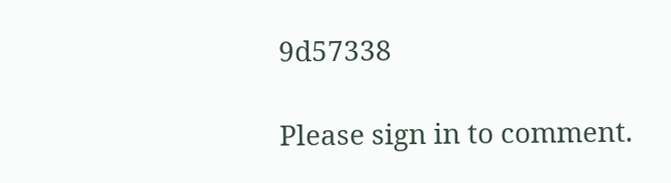9d57338

Please sign in to comment.